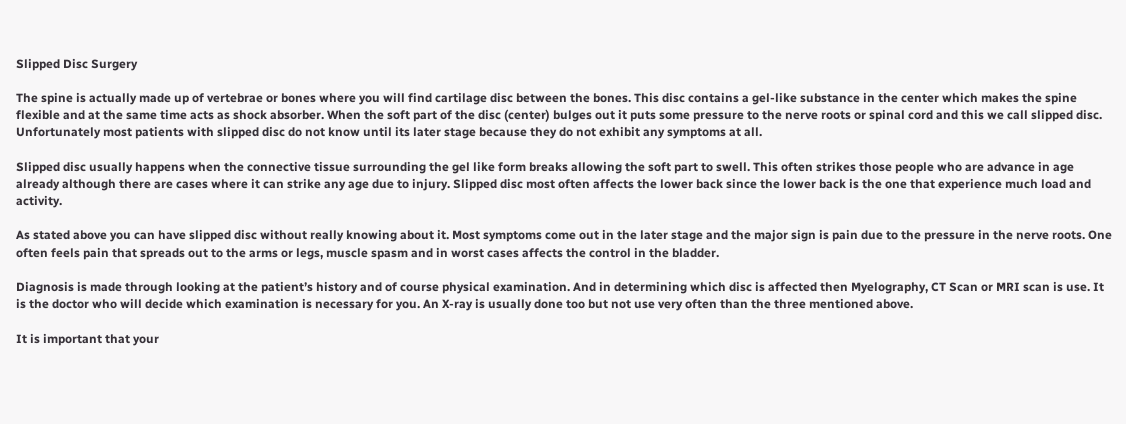Slipped Disc Surgery

The spine is actually made up of vertebrae or bones where you will find cartilage disc between the bones. This disc contains a gel-like substance in the center which makes the spine flexible and at the same time acts as shock absorber. When the soft part of the disc (center) bulges out it puts some pressure to the nerve roots or spinal cord and this we call slipped disc. Unfortunately most patients with slipped disc do not know until its later stage because they do not exhibit any symptoms at all.

Slipped disc usually happens when the connective tissue surrounding the gel like form breaks allowing the soft part to swell. This often strikes those people who are advance in age already although there are cases where it can strike any age due to injury. Slipped disc most often affects the lower back since the lower back is the one that experience much load and activity.

As stated above you can have slipped disc without really knowing about it. Most symptoms come out in the later stage and the major sign is pain due to the pressure in the nerve roots. One often feels pain that spreads out to the arms or legs, muscle spasm and in worst cases affects the control in the bladder.

Diagnosis is made through looking at the patient’s history and of course physical examination. And in determining which disc is affected then Myelography, CT Scan or MRI scan is use. It is the doctor who will decide which examination is necessary for you. An X-ray is usually done too but not use very often than the three mentioned above.

It is important that your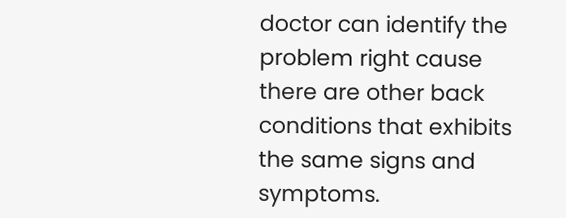doctor can identify the problem right cause there are other back conditions that exhibits the same signs and symptoms.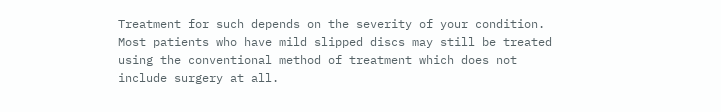Treatment for such depends on the severity of your condition. Most patients who have mild slipped discs may still be treated using the conventional method of treatment which does not include surgery at all.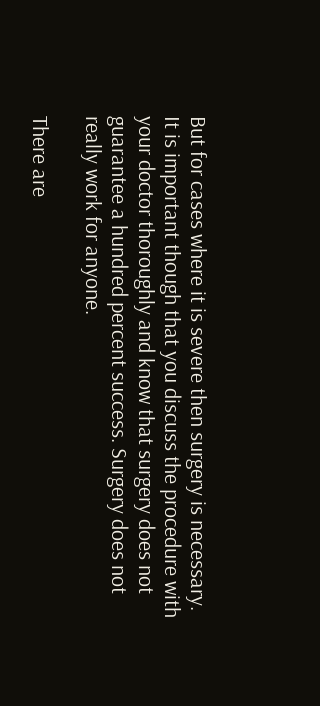But for cases where it is severe then surgery is necessary. It is important though that you discuss the procedure with your doctor thoroughly and know that surgery does not guarantee a hundred percent success. Surgery does not really work for anyone.

There are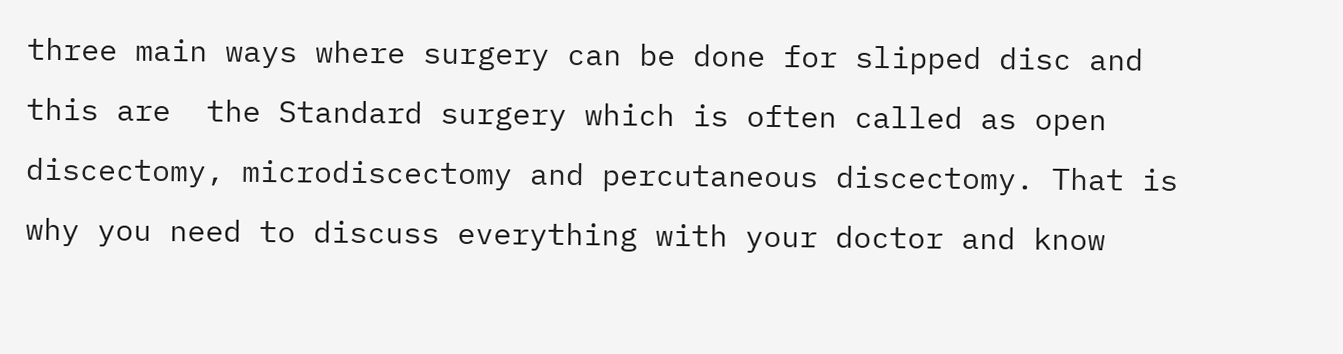three main ways where surgery can be done for slipped disc and this are  the Standard surgery which is often called as open discectomy, microdiscectomy and percutaneous discectomy. That is why you need to discuss everything with your doctor and know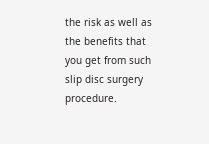the risk as well as the benefits that you get from such slip disc surgery procedure.